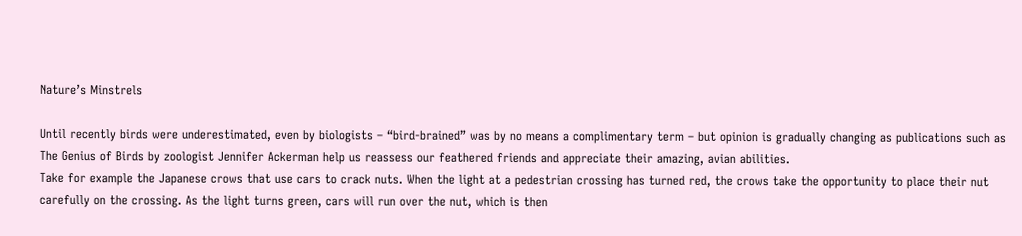Nature’s Minstrels

Until recently birds were underestimated, even by biologists – “bird-brained” was by no means a complimentary term – but opinion is gradually changing as publications such as The Genius of Birds by zoologist Jennifer Ackerman help us reassess our feathered friends and appreciate their amazing, avian abilities.
Take for example the Japanese crows that use cars to crack nuts. When the light at a pedestrian crossing has turned red, the crows take the opportunity to place their nut carefully on the crossing. As the light turns green, cars will run over the nut, which is then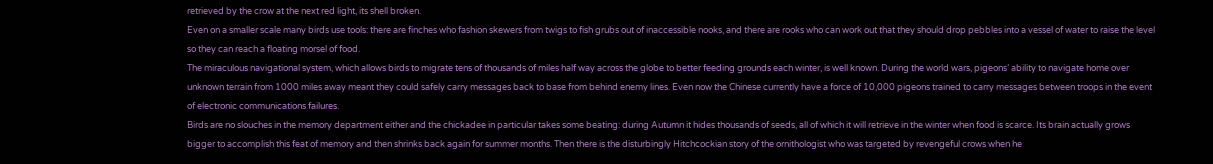retrieved by the crow at the next red light, its shell broken.
Even on a smaller scale many birds use tools: there are finches who fashion skewers from twigs to fish grubs out of inaccessible nooks, and there are rooks who can work out that they should drop pebbles into a vessel of water to raise the level so they can reach a floating morsel of food.
The miraculous navigational system, which allows birds to migrate tens of thousands of miles half way across the globe to better feeding grounds each winter, is well known. During the world wars, pigeons’ ability to navigate home over unknown terrain from 1000 miles away meant they could safely carry messages back to base from behind enemy lines. Even now the Chinese currently have a force of 10,000 pigeons trained to carry messages between troops in the event of electronic communications failures.
Birds are no slouches in the memory department either and the chickadee in particular takes some beating: during Autumn it hides thousands of seeds, all of which it will retrieve in the winter when food is scarce. Its brain actually grows bigger to accomplish this feat of memory and then shrinks back again for summer months. Then there is the disturbingly Hitchcockian story of the ornithologist who was targeted by revengeful crows when he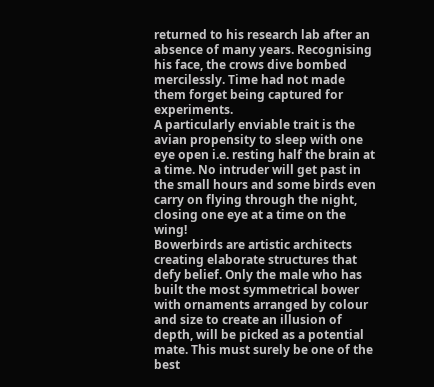returned to his research lab after an absence of many years. Recognising his face, the crows dive bombed mercilessly. Time had not made them forget being captured for experiments.
A particularly enviable trait is the avian propensity to sleep with one eye open i.e. resting half the brain at a time. No intruder will get past in the small hours and some birds even carry on flying through the night, closing one eye at a time on the wing!
Bowerbirds are artistic architects creating elaborate structures that defy belief. Only the male who has built the most symmetrical bower with ornaments arranged by colour and size to create an illusion of depth, will be picked as a potential mate. This must surely be one of the best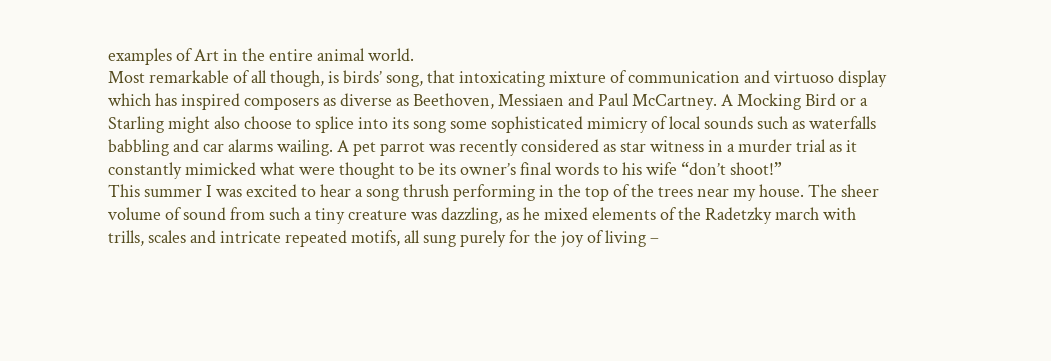examples of Art in the entire animal world.
Most remarkable of all though, is birds’ song, that intoxicating mixture of communication and virtuoso display which has inspired composers as diverse as Beethoven, Messiaen and Paul McCartney. A Mocking Bird or a Starling might also choose to splice into its song some sophisticated mimicry of local sounds such as waterfalls babbling and car alarms wailing. A pet parrot was recently considered as star witness in a murder trial as it constantly mimicked what were thought to be its owner’s final words to his wife “don’t shoot!”
This summer I was excited to hear a song thrush performing in the top of the trees near my house. The sheer volume of sound from such a tiny creature was dazzling, as he mixed elements of the Radetzky march with trills, scales and intricate repeated motifs, all sung purely for the joy of living –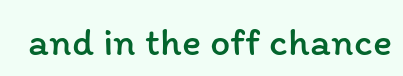and in the off chance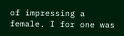of impressing a female. I for one was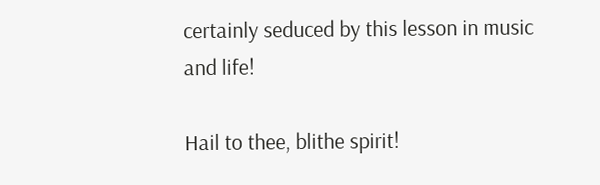certainly seduced by this lesson in music and life!

Hail to thee, blithe spirit!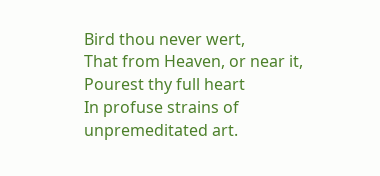Bird thou never wert,
That from Heaven, or near it,
Pourest thy full heart
In profuse strains of unpremeditated art.